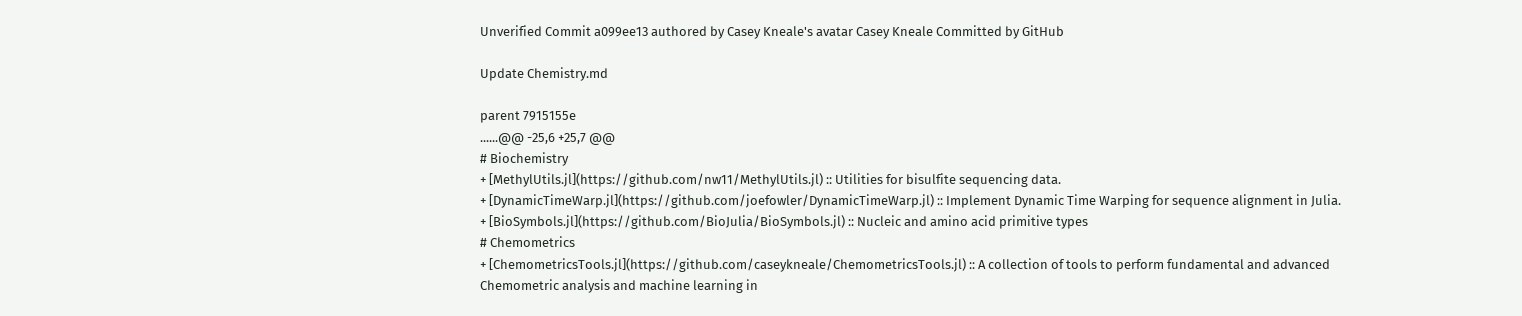Unverified Commit a099ee13 authored by Casey Kneale's avatar Casey Kneale Committed by GitHub

Update Chemistry.md

parent 7915155e
......@@ -25,6 +25,7 @@
# Biochemistry
+ [MethylUtils.jl](https://github.com/nw11/MethylUtils.jl) :: Utilities for bisulfite sequencing data.
+ [DynamicTimeWarp.jl](https://github.com/joefowler/DynamicTimeWarp.jl) :: Implement Dynamic Time Warping for sequence alignment in Julia.
+ [BioSymbols.jl](https://github.com/BioJulia/BioSymbols.jl) :: Nucleic and amino acid primitive types
# Chemometrics
+ [ChemometricsTools.jl](https://github.com/caseykneale/ChemometricsTools.jl) :: A collection of tools to perform fundamental and advanced Chemometric analysis and machine learning in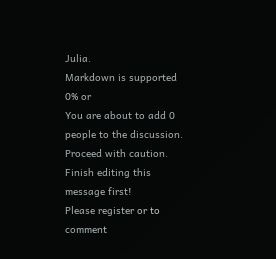Julia.
Markdown is supported
0% or
You are about to add 0 people to the discussion. Proceed with caution.
Finish editing this message first!
Please register or to comment